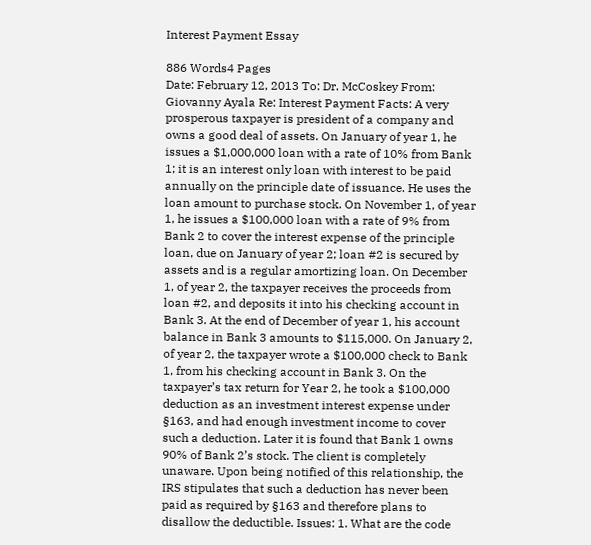Interest Payment Essay

886 Words4 Pages
Date: February 12, 2013 To: Dr. McCoskey From: Giovanny Ayala Re: Interest Payment Facts: A very prosperous taxpayer is president of a company and owns a good deal of assets. On January of year 1, he issues a $1,000,000 loan with a rate of 10% from Bank 1; it is an interest only loan with interest to be paid annually on the principle date of issuance. He uses the loan amount to purchase stock. On November 1, of year 1, he issues a $100,000 loan with a rate of 9% from Bank 2 to cover the interest expense of the principle loan, due on January of year 2; loan #2 is secured by assets and is a regular amortizing loan. On December 1, of year 2, the taxpayer receives the proceeds from loan #2, and deposits it into his checking account in Bank 3. At the end of December of year 1, his account balance in Bank 3 amounts to $115,000. On January 2, of year 2, the taxpayer wrote a $100,000 check to Bank 1, from his checking account in Bank 3. On the taxpayer’s tax return for Year 2, he took a $100,000 deduction as an investment interest expense under §163, and had enough investment income to cover such a deduction. Later it is found that Bank 1 owns 90% of Bank 2’s stock. The client is completely unaware. Upon being notified of this relationship, the IRS stipulates that such a deduction has never been paid as required by §163 and therefore plans to disallow the deductible. Issues: 1. What are the code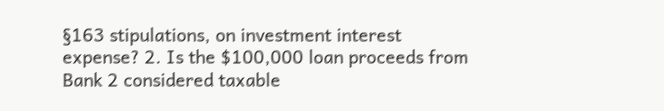§163 stipulations, on investment interest expense? 2. Is the $100,000 loan proceeds from Bank 2 considered taxable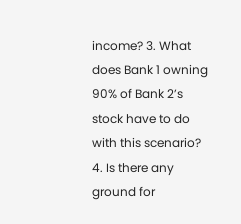income? 3. What does Bank 1 owning 90% of Bank 2’s stock have to do with this scenario? 4. Is there any ground for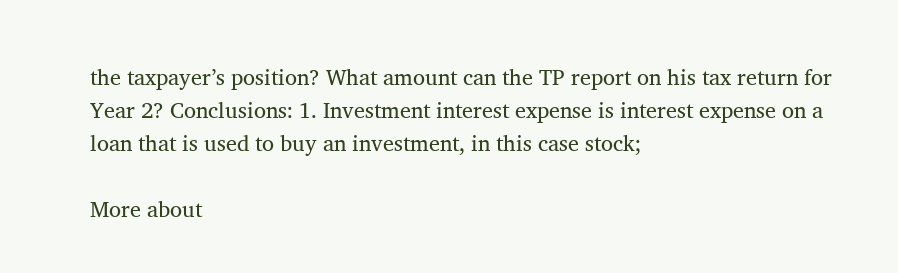the taxpayer’s position? What amount can the TP report on his tax return for Year 2? Conclusions: 1. Investment interest expense is interest expense on a loan that is used to buy an investment, in this case stock;

More about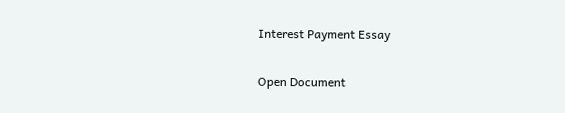Interest Payment Essay

Open Document